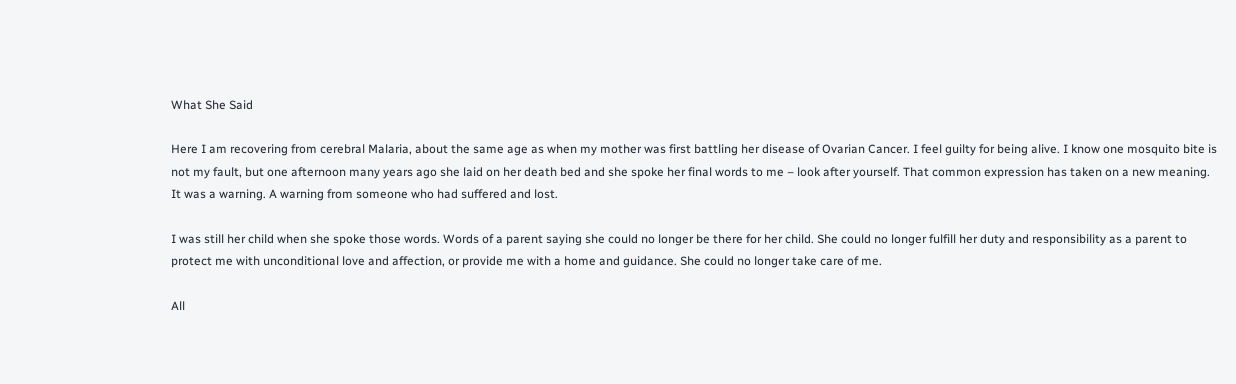What She Said

Here I am recovering from cerebral Malaria, about the same age as when my mother was first battling her disease of Ovarian Cancer. I feel guilty for being alive. I know one mosquito bite is not my fault, but one afternoon many years ago she laid on her death bed and she spoke her final words to me – look after yourself. That common expression has taken on a new meaning.  It was a warning. A warning from someone who had suffered and lost.

I was still her child when she spoke those words. Words of a parent saying she could no longer be there for her child. She could no longer fulfill her duty and responsibility as a parent to protect me with unconditional love and affection, or provide me with a home and guidance. She could no longer take care of me.

All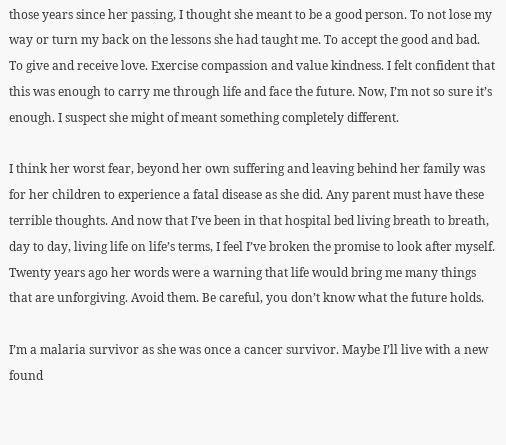those years since her passing, I thought she meant to be a good person. To not lose my way or turn my back on the lessons she had taught me. To accept the good and bad. To give and receive love. Exercise compassion and value kindness. I felt confident that this was enough to carry me through life and face the future. Now, I’m not so sure it’s enough. I suspect she might of meant something completely different.

I think her worst fear, beyond her own suffering and leaving behind her family was for her children to experience a fatal disease as she did. Any parent must have these terrible thoughts. And now that I’ve been in that hospital bed living breath to breath, day to day, living life on life’s terms, I feel I’ve broken the promise to look after myself. Twenty years ago her words were a warning that life would bring me many things that are unforgiving. Avoid them. Be careful, you don’t know what the future holds.

I’m a malaria survivor as she was once a cancer survivor. Maybe I’ll live with a new found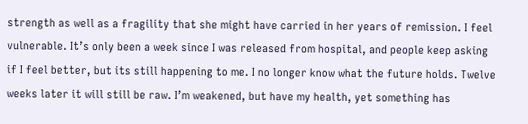strength as well as a fragility that she might have carried in her years of remission. I feel vulnerable. It’s only been a week since I was released from hospital, and people keep asking if I feel better, but its still happening to me. I no longer know what the future holds. Twelve weeks later it will still be raw. I’m weakened, but have my health, yet something has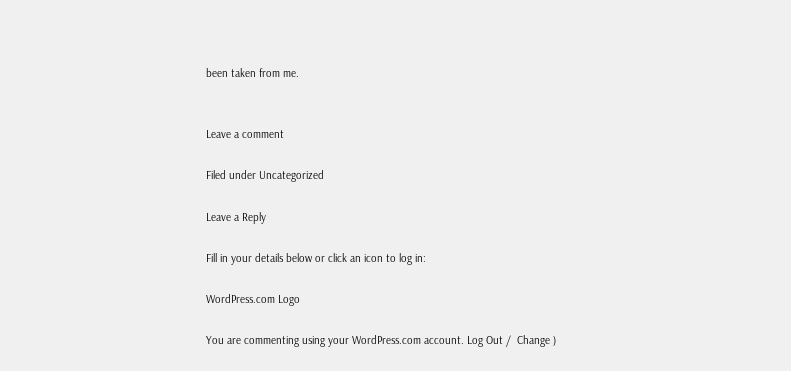been taken from me.


Leave a comment

Filed under Uncategorized

Leave a Reply

Fill in your details below or click an icon to log in:

WordPress.com Logo

You are commenting using your WordPress.com account. Log Out /  Change )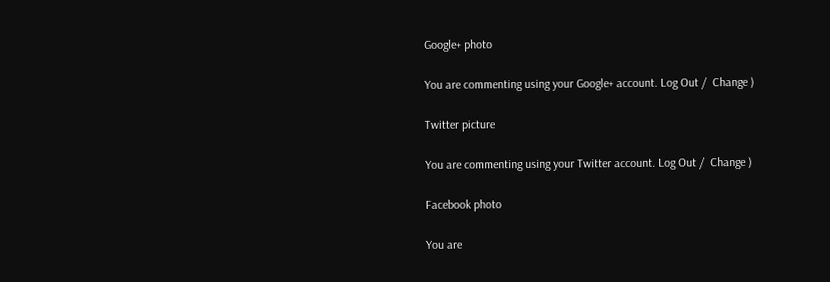Google+ photo

You are commenting using your Google+ account. Log Out /  Change )

Twitter picture

You are commenting using your Twitter account. Log Out /  Change )

Facebook photo

You are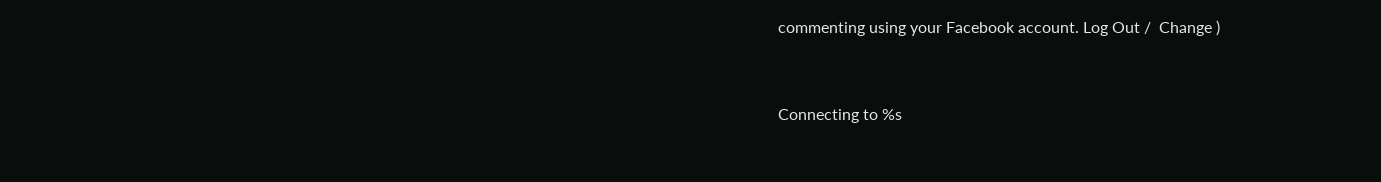commenting using your Facebook account. Log Out /  Change )


Connecting to %s